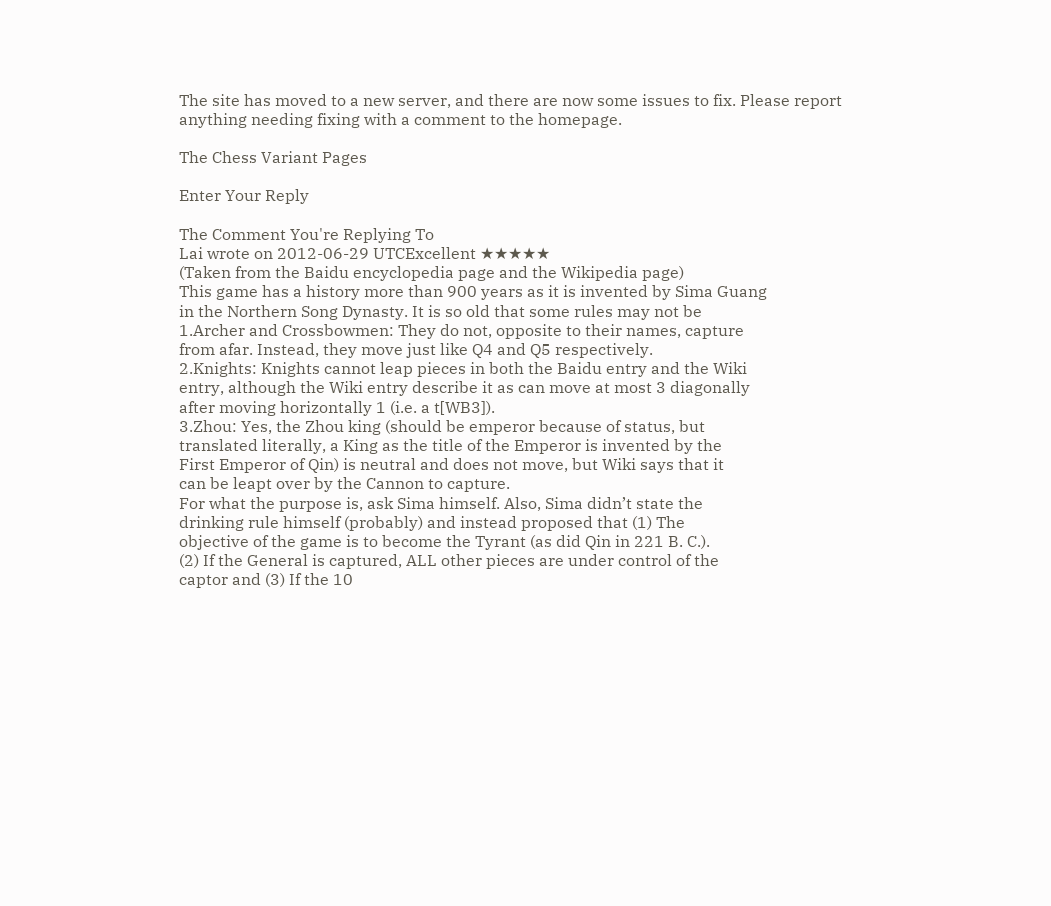The site has moved to a new server, and there are now some issues to fix. Please report anything needing fixing with a comment to the homepage.

The Chess Variant Pages

Enter Your Reply

The Comment You're Replying To
Lai wrote on 2012-06-29 UTCExcellent ★★★★★
(Taken from the Baidu encyclopedia page and the Wikipedia page)
This game has a history more than 900 years as it is invented by Sima Guang
in the Northern Song Dynasty. It is so old that some rules may not be
1.Archer and Crossbowmen: They do not, opposite to their names, capture
from afar. Instead, they move just like Q4 and Q5 respectively.
2.Knights: Knights cannot leap pieces in both the Baidu entry and the Wiki
entry, although the Wiki entry describe it as can move at most 3 diagonally
after moving horizontally 1 (i.e. a t[WB3]).
3.Zhou: Yes, the Zhou king (should be emperor because of status, but
translated literally, a King as the title of the Emperor is invented by the
First Emperor of Qin) is neutral and does not move, but Wiki says that it
can be leapt over by the Cannon to capture.
For what the purpose is, ask Sima himself. Also, Sima didn’t state the
drinking rule himself (probably) and instead proposed that (1) The
objective of the game is to become the Tyrant (as did Qin in 221 B. C.).
(2) If the General is captured, ALL other pieces are under control of the
captor and (3) If the 10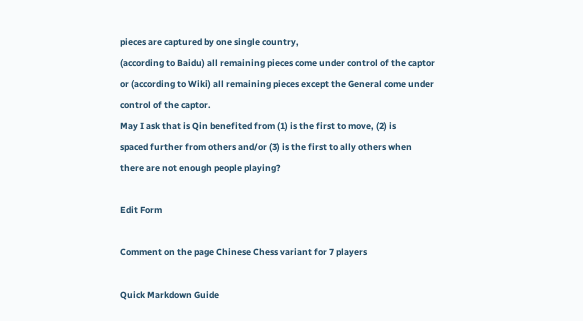pieces are captured by one single country,
(according to Baidu) all remaining pieces come under control of the captor
or (according to Wiki) all remaining pieces except the General come under
control of the captor.
May I ask that is Qin benefited from (1) is the first to move, (2) is
spaced further from others and/or (3) is the first to ally others when
there are not enough people playing?

Edit Form

Comment on the page Chinese Chess variant for 7 players

Quick Markdown Guide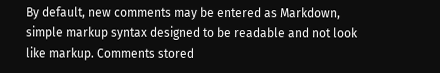By default, new comments may be entered as Markdown, simple markup syntax designed to be readable and not look like markup. Comments stored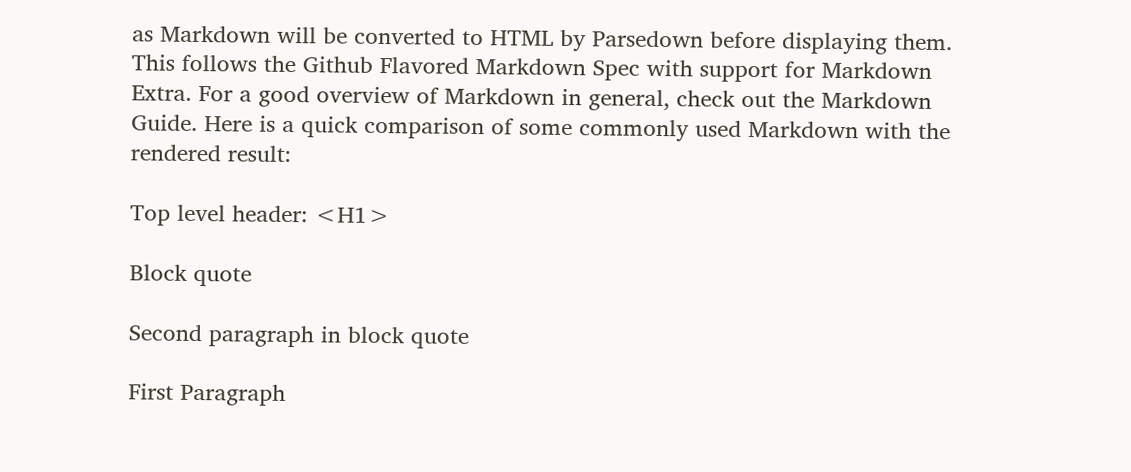as Markdown will be converted to HTML by Parsedown before displaying them. This follows the Github Flavored Markdown Spec with support for Markdown Extra. For a good overview of Markdown in general, check out the Markdown Guide. Here is a quick comparison of some commonly used Markdown with the rendered result:

Top level header: <H1>

Block quote

Second paragraph in block quote

First Paragraph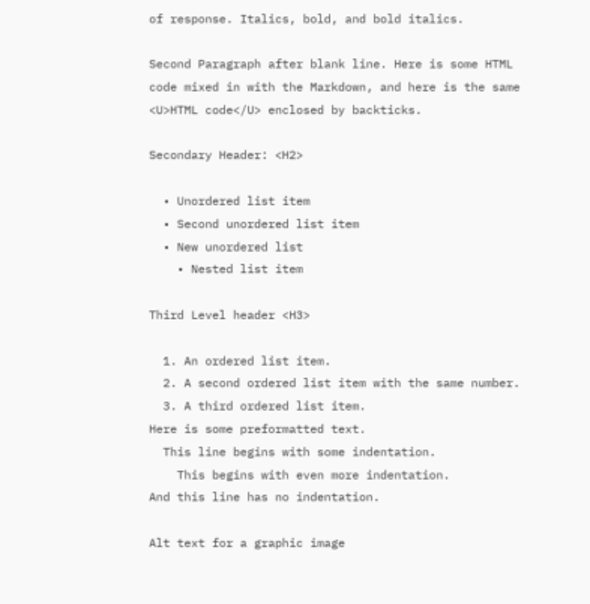of response. Italics, bold, and bold italics.

Second Paragraph after blank line. Here is some HTML code mixed in with the Markdown, and here is the same <U>HTML code</U> enclosed by backticks.

Secondary Header: <H2>

  • Unordered list item
  • Second unordered list item
  • New unordered list
    • Nested list item

Third Level header <H3>

  1. An ordered list item.
  2. A second ordered list item with the same number.
  3. A third ordered list item.
Here is some preformatted text.
  This line begins with some indentation.
    This begins with even more indentation.
And this line has no indentation.

Alt text for a graphic image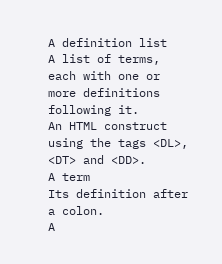A definition list
A list of terms, each with one or more definitions following it.
An HTML construct using the tags <DL>, <DT> and <DD>.
A term
Its definition after a colon.
A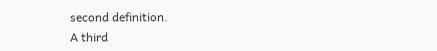second definition.
A third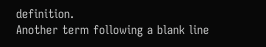definition.
Another term following a blank line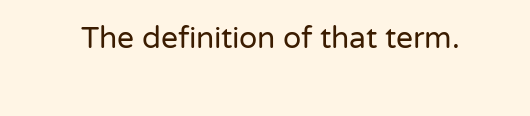The definition of that term.